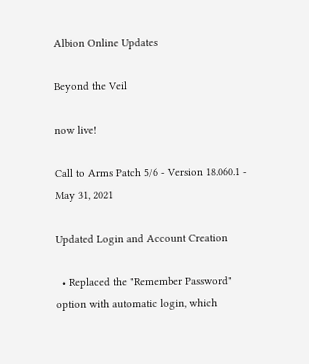Albion Online Updates

Beyond the Veil

now live!

Call to Arms Patch 5/6 - Version 18.060.1 - May 31, 2021

Updated Login and Account Creation

  • Replaced the "Remember Password" option with automatic login, which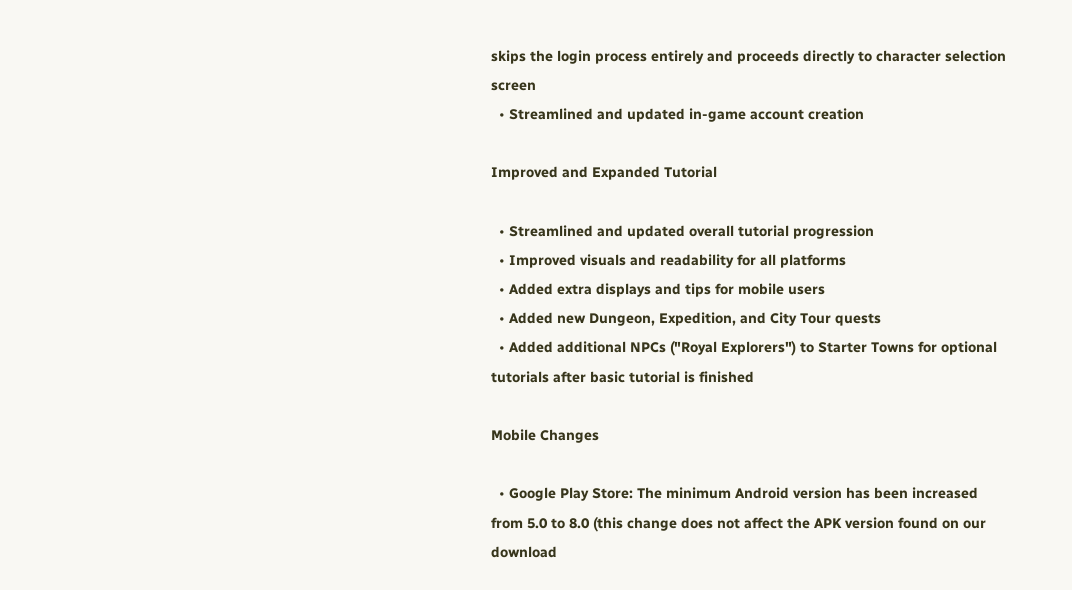skips the login process entirely and proceeds directly to character selection screen
  • Streamlined and updated in-game account creation

Improved and Expanded Tutorial

  • Streamlined and updated overall tutorial progression
  • Improved visuals and readability for all platforms
  • Added extra displays and tips for mobile users
  • Added new Dungeon, Expedition, and City Tour quests
  • Added additional NPCs ("Royal Explorers") to Starter Towns for optional tutorials after basic tutorial is finished

Mobile Changes

  • Google Play Store: The minimum Android version has been increased from 5.0 to 8.0 (this change does not affect the APK version found on our download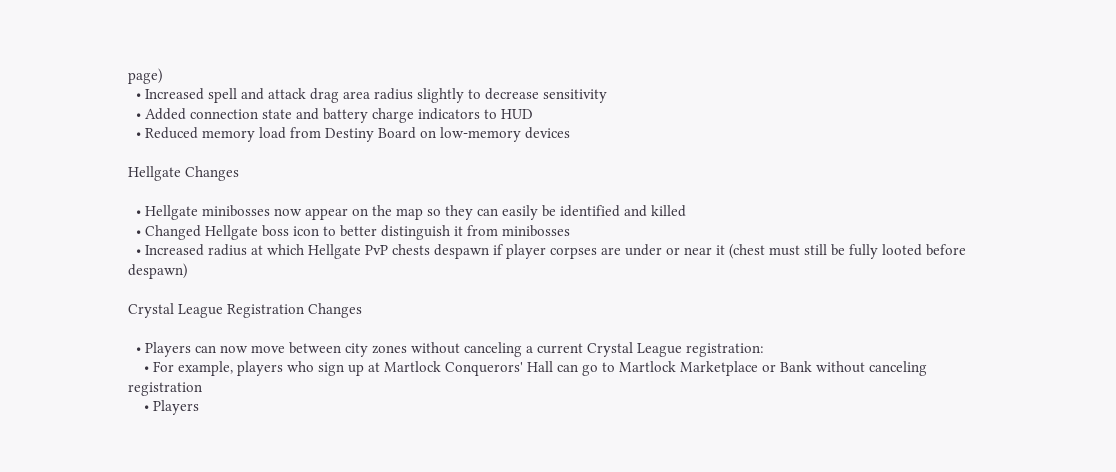page)
  • Increased spell and attack drag area radius slightly to decrease sensitivity
  • Added connection state and battery charge indicators to HUD
  • Reduced memory load from Destiny Board on low-memory devices

Hellgate Changes

  • Hellgate minibosses now appear on the map so they can easily be identified and killed
  • Changed Hellgate boss icon to better distinguish it from minibosses
  • Increased radius at which Hellgate PvP chests despawn if player corpses are under or near it (chest must still be fully looted before despawn)

Crystal League Registration Changes

  • Players can now move between city zones without canceling a current Crystal League registration:
    • For example, players who sign up at Martlock Conquerors' Hall can go to Martlock Marketplace or Bank without canceling registration
    • Players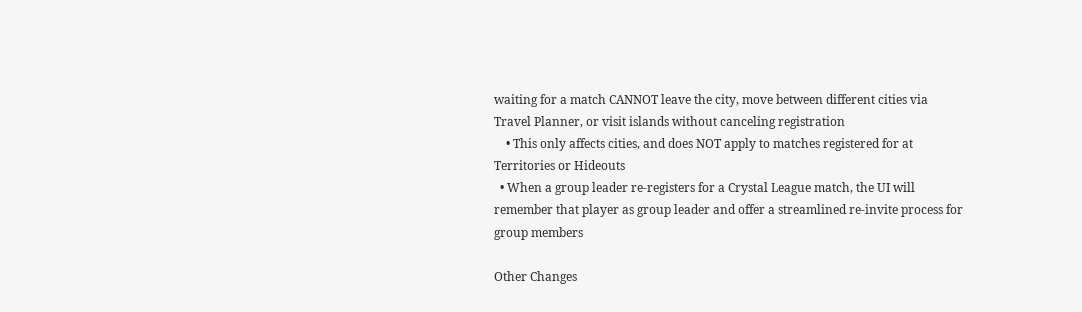waiting for a match CANNOT leave the city, move between different cities via Travel Planner, or visit islands without canceling registration
    • This only affects cities, and does NOT apply to matches registered for at Territories or Hideouts
  • When a group leader re-registers for a Crystal League match, the UI will remember that player as group leader and offer a streamlined re-invite process for group members

Other Changes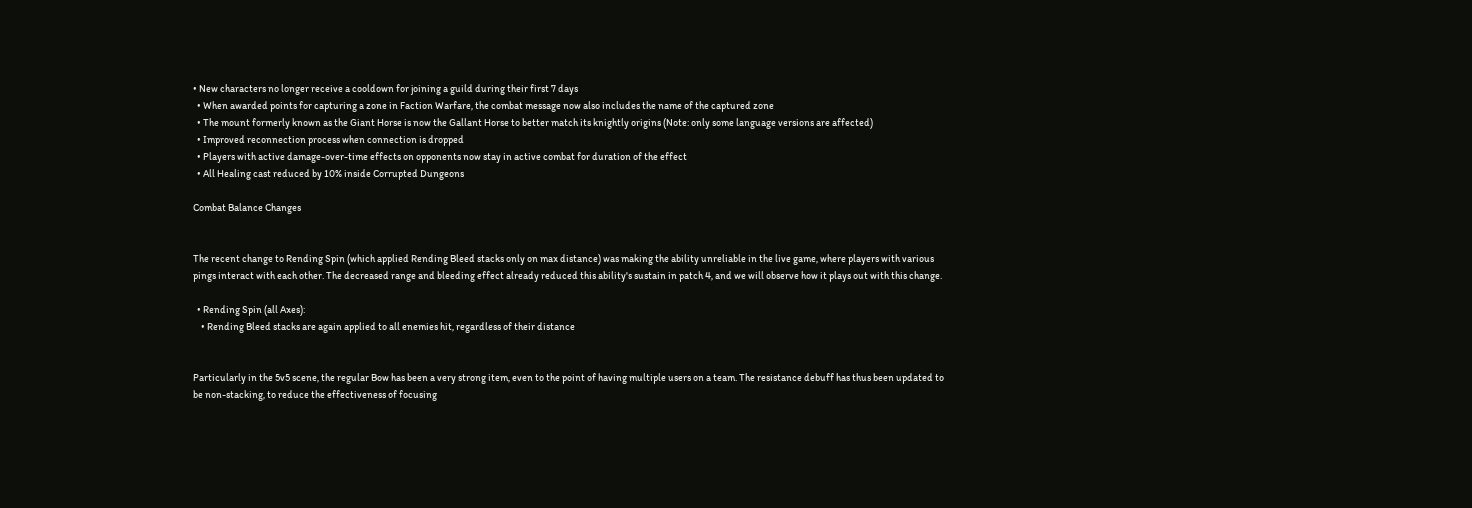• New characters no longer receive a cooldown for joining a guild during their first 7 days
  • When awarded points for capturing a zone in Faction Warfare, the combat message now also includes the name of the captured zone
  • The mount formerly known as the Giant Horse is now the Gallant Horse to better match its knightly origins (Note: only some language versions are affected)
  • Improved reconnection process when connection is dropped
  • Players with active damage-over-time effects on opponents now stay in active combat for duration of the effect
  • All Healing cast reduced by 10% inside Corrupted Dungeons

Combat Balance Changes


The recent change to Rending Spin (which applied Rending Bleed stacks only on max distance) was making the ability unreliable in the live game, where players with various pings interact with each other. The decreased range and bleeding effect already reduced this ability's sustain in patch 4, and we will observe how it plays out with this change.

  • Rending Spin (all Axes):
    • Rending Bleed stacks are again applied to all enemies hit, regardless of their distance


Particularly in the 5v5 scene, the regular Bow has been a very strong item, even to the point of having multiple users on a team. The resistance debuff has thus been updated to be non-stacking, to reduce the effectiveness of focusing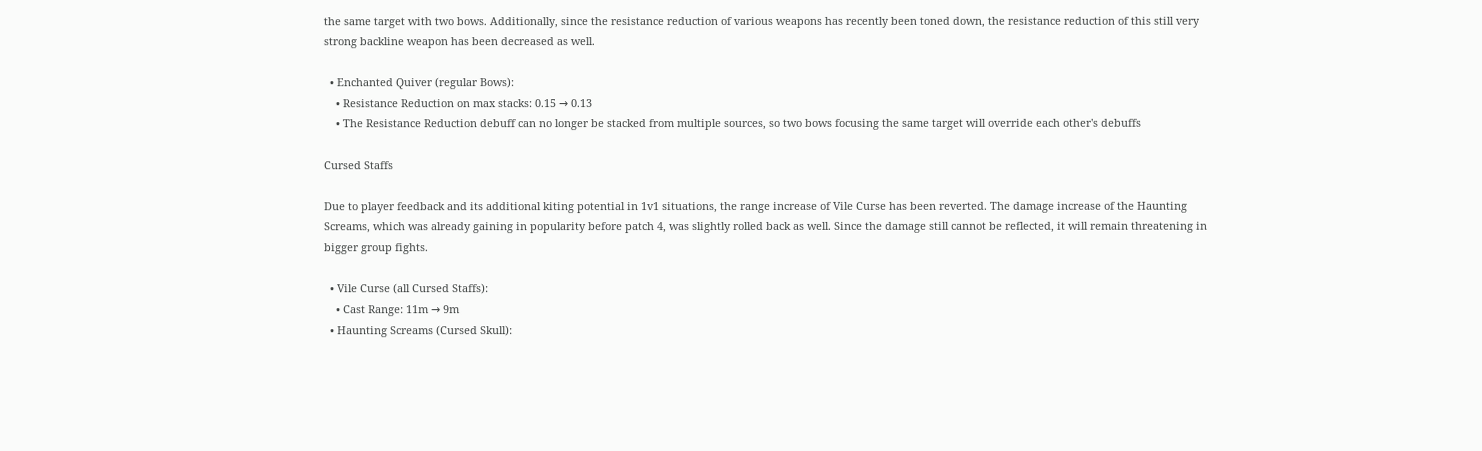the same target with two bows. Additionally, since the resistance reduction of various weapons has recently been toned down, the resistance reduction of this still very strong backline weapon has been decreased as well.

  • Enchanted Quiver (regular Bows):
    • Resistance Reduction on max stacks: 0.15 → 0.13
    • The Resistance Reduction debuff can no longer be stacked from multiple sources, so two bows focusing the same target will override each other's debuffs

Cursed Staffs

Due to player feedback and its additional kiting potential in 1v1 situations, the range increase of Vile Curse has been reverted. The damage increase of the Haunting Screams, which was already gaining in popularity before patch 4, was slightly rolled back as well. Since the damage still cannot be reflected, it will remain threatening in bigger group fights.

  • Vile Curse (all Cursed Staffs):
    • Cast Range: 11m → 9m
  • Haunting Screams (Cursed Skull):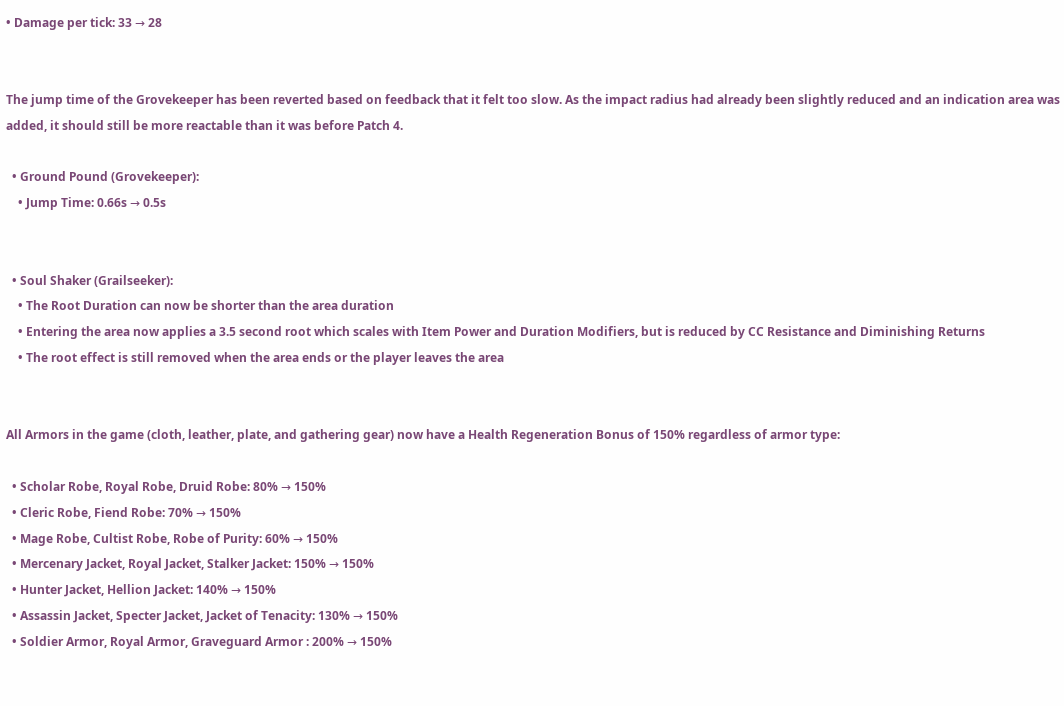• Damage per tick: 33 → 28


The jump time of the Grovekeeper has been reverted based on feedback that it felt too slow. As the impact radius had already been slightly reduced and an indication area was added, it should still be more reactable than it was before Patch 4.

  • Ground Pound (Grovekeeper):
    • Jump Time: 0.66s → 0.5s


  • Soul Shaker (Grailseeker):
    • The Root Duration can now be shorter than the area duration
    • Entering the area now applies a 3.5 second root which scales with Item Power and Duration Modifiers, but is reduced by CC Resistance and Diminishing Returns
    • The root effect is still removed when the area ends or the player leaves the area


All Armors in the game (cloth, leather, plate, and gathering gear) now have a Health Regeneration Bonus of 150% regardless of armor type:

  • Scholar Robe, Royal Robe, Druid Robe: 80% → 150%
  • Cleric Robe, Fiend Robe: 70% → 150%
  • Mage Robe, Cultist Robe, Robe of Purity: 60% → 150%
  • Mercenary Jacket, Royal Jacket, Stalker Jacket: 150% → 150%
  • Hunter Jacket, Hellion Jacket: 140% → 150%
  • Assassin Jacket, Specter Jacket, Jacket of Tenacity: 130% → 150%
  • Soldier Armor, Royal Armor, Graveguard Armor : 200% → 150%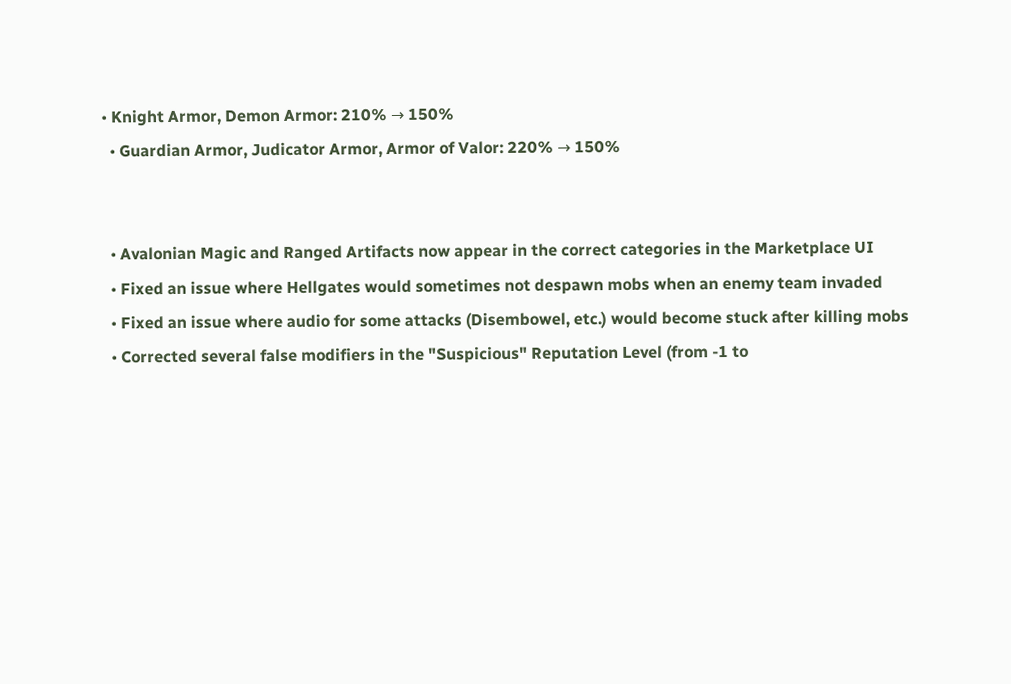• Knight Armor, Demon Armor: 210% → 150%
  • Guardian Armor, Judicator Armor, Armor of Valor: 220% → 150%


  • Avalonian Magic and Ranged Artifacts now appear in the correct categories in the Marketplace UI
  • Fixed an issue where Hellgates would sometimes not despawn mobs when an enemy team invaded
  • Fixed an issue where audio for some attacks (Disembowel, etc.) would become stuck after killing mobs
  • Corrected several false modifiers in the "Suspicious" Reputation Level (from -1 to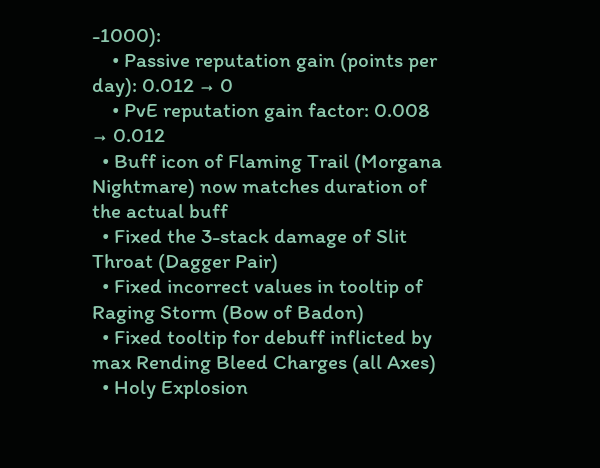-1000):
    • Passive reputation gain (points per day): 0.012 → 0
    • PvE reputation gain factor: 0.008 → 0.012
  • Buff icon of Flaming Trail (Morgana Nightmare) now matches duration of the actual buff
  • Fixed the 3-stack damage of Slit Throat (Dagger Pair)
  • Fixed incorrect values in tooltip of Raging Storm (Bow of Badon)
  • Fixed tooltip for debuff inflicted by max Rending Bleed Charges (all Axes)
  • Holy Explosion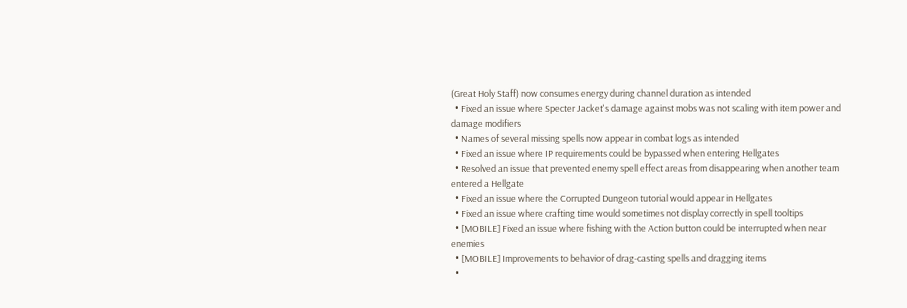(Great Holy Staff) now consumes energy during channel duration as intended
  • Fixed an issue where Specter Jacket's damage against mobs was not scaling with item power and damage modifiers
  • Names of several missing spells now appear in combat logs as intended
  • Fixed an issue where IP requirements could be bypassed when entering Hellgates
  • Resolved an issue that prevented enemy spell effect areas from disappearing when another team entered a Hellgate
  • Fixed an issue where the Corrupted Dungeon tutorial would appear in Hellgates
  • Fixed an issue where crafting time would sometimes not display correctly in spell tooltips
  • [MOBILE] Fixed an issue where fishing with the Action button could be interrupted when near enemies
  • [MOBILE] Improvements to behavior of drag-casting spells and dragging items
  •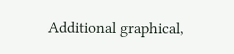Additional graphical,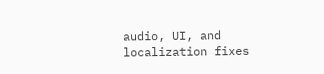audio, UI, and localization fixes